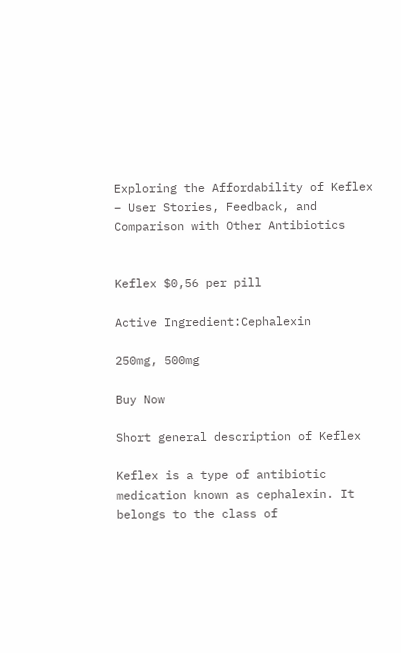Exploring the Affordability of Keflex – User Stories, Feedback, and Comparison with Other Antibiotics


Keflex $0,56 per pill

Active Ingredient:Cephalexin

250mg, 500mg

Buy Now

Short general description of Keflex

Keflex is a type of antibiotic medication known as cephalexin. It belongs to the class of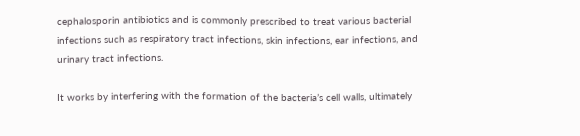cephalosporin antibiotics and is commonly prescribed to treat various bacterial infections such as respiratory tract infections, skin infections, ear infections, and urinary tract infections.

It works by interfering with the formation of the bacteria’s cell walls, ultimately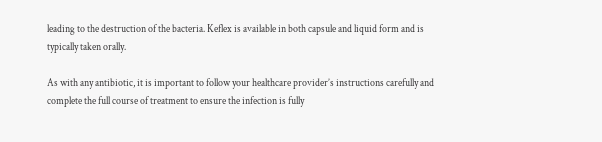leading to the destruction of the bacteria. Keflex is available in both capsule and liquid form and is typically taken orally.

As with any antibiotic, it is important to follow your healthcare provider’s instructions carefully and complete the full course of treatment to ensure the infection is fully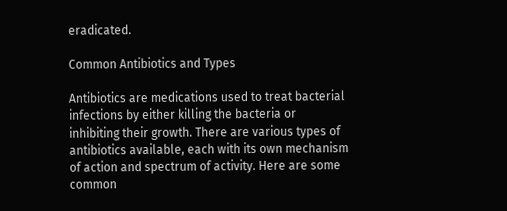eradicated.

Common Antibiotics and Types

Antibiotics are medications used to treat bacterial infections by either killing the bacteria or inhibiting their growth. There are various types of antibiotics available, each with its own mechanism of action and spectrum of activity. Here are some common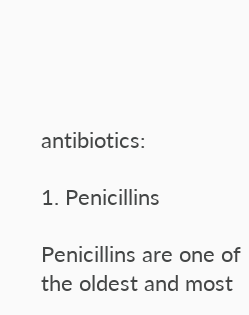antibiotics:

1. Penicillins

Penicillins are one of the oldest and most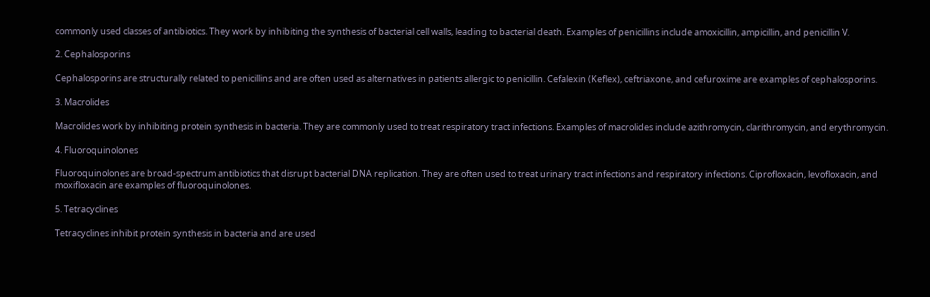commonly used classes of antibiotics. They work by inhibiting the synthesis of bacterial cell walls, leading to bacterial death. Examples of penicillins include amoxicillin, ampicillin, and penicillin V.

2. Cephalosporins

Cephalosporins are structurally related to penicillins and are often used as alternatives in patients allergic to penicillin. Cefalexin (Keflex), ceftriaxone, and cefuroxime are examples of cephalosporins.

3. Macrolides

Macrolides work by inhibiting protein synthesis in bacteria. They are commonly used to treat respiratory tract infections. Examples of macrolides include azithromycin, clarithromycin, and erythromycin.

4. Fluoroquinolones

Fluoroquinolones are broad-spectrum antibiotics that disrupt bacterial DNA replication. They are often used to treat urinary tract infections and respiratory infections. Ciprofloxacin, levofloxacin, and moxifloxacin are examples of fluoroquinolones.

5. Tetracyclines

Tetracyclines inhibit protein synthesis in bacteria and are used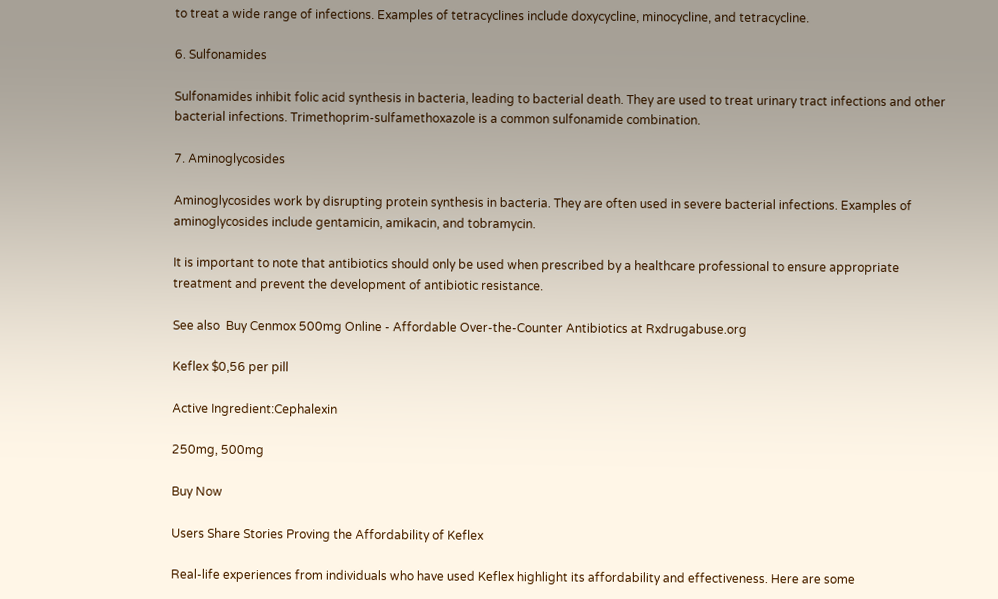to treat a wide range of infections. Examples of tetracyclines include doxycycline, minocycline, and tetracycline.

6. Sulfonamides

Sulfonamides inhibit folic acid synthesis in bacteria, leading to bacterial death. They are used to treat urinary tract infections and other bacterial infections. Trimethoprim-sulfamethoxazole is a common sulfonamide combination.

7. Aminoglycosides

Aminoglycosides work by disrupting protein synthesis in bacteria. They are often used in severe bacterial infections. Examples of aminoglycosides include gentamicin, amikacin, and tobramycin.

It is important to note that antibiotics should only be used when prescribed by a healthcare professional to ensure appropriate treatment and prevent the development of antibiotic resistance.

See also  Buy Cenmox 500mg Online - Affordable Over-the-Counter Antibiotics at Rxdrugabuse.org

Keflex $0,56 per pill

Active Ingredient:Cephalexin

250mg, 500mg

Buy Now

Users Share Stories Proving the Affordability of Keflex

Real-life experiences from individuals who have used Keflex highlight its affordability and effectiveness. Here are some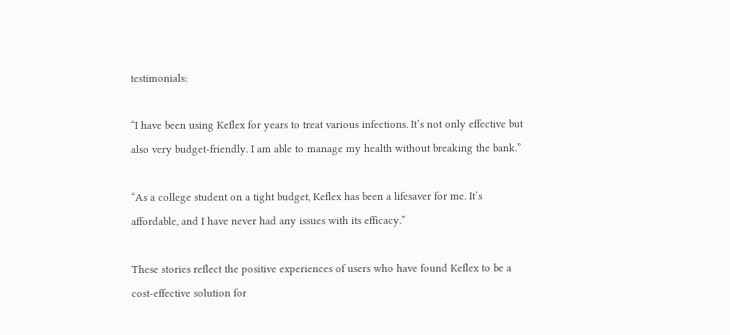testimonials:

“I have been using Keflex for years to treat various infections. It’s not only effective but also very budget-friendly. I am able to manage my health without breaking the bank.”

“As a college student on a tight budget, Keflex has been a lifesaver for me. It’s affordable, and I have never had any issues with its efficacy.”

These stories reflect the positive experiences of users who have found Keflex to be a cost-effective solution for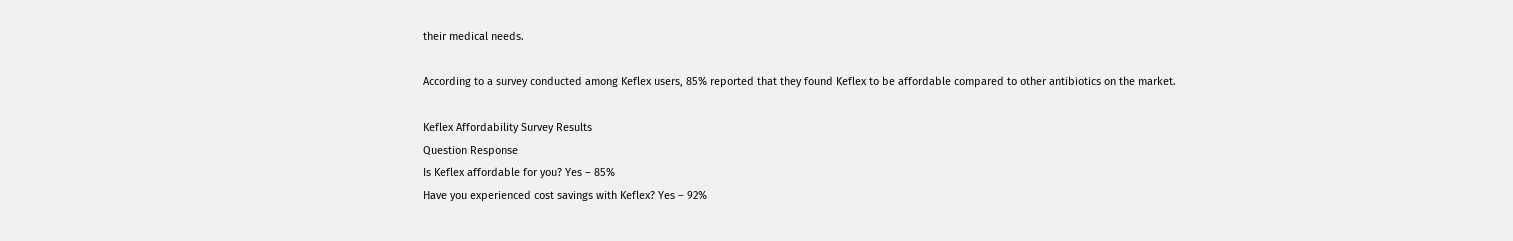their medical needs.

According to a survey conducted among Keflex users, 85% reported that they found Keflex to be affordable compared to other antibiotics on the market.

Keflex Affordability Survey Results
Question Response
Is Keflex affordable for you? Yes – 85%
Have you experienced cost savings with Keflex? Yes – 92%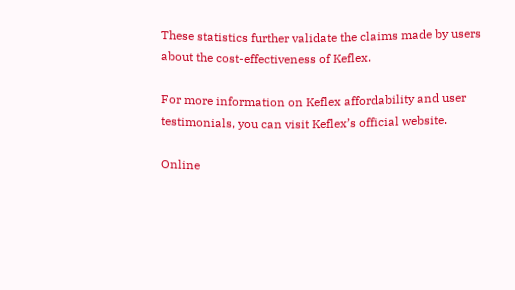These statistics further validate the claims made by users about the cost-effectiveness of Keflex.

For more information on Keflex affordability and user testimonials, you can visit Keflex’s official website.

Online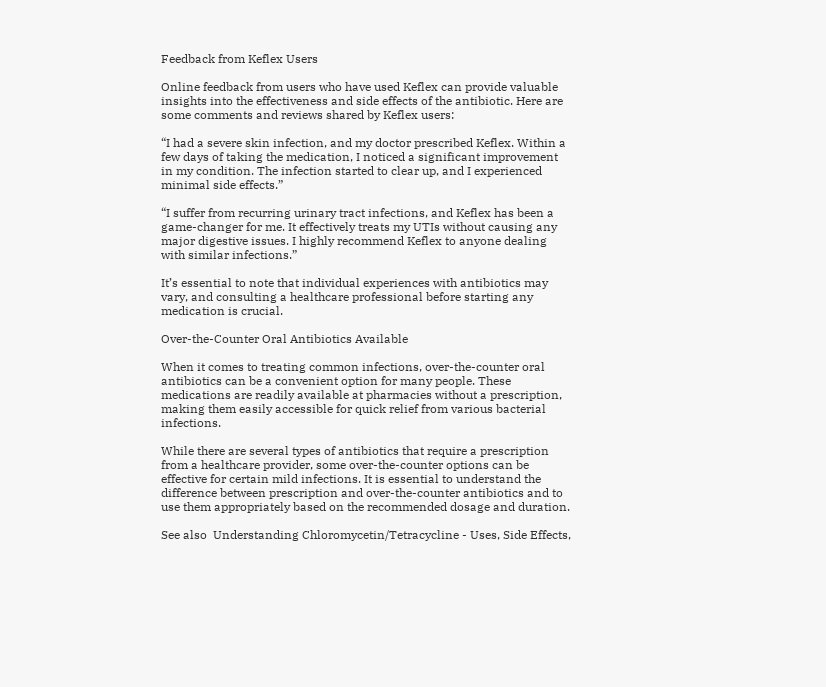Feedback from Keflex Users

Online feedback from users who have used Keflex can provide valuable insights into the effectiveness and side effects of the antibiotic. Here are some comments and reviews shared by Keflex users:

“I had a severe skin infection, and my doctor prescribed Keflex. Within a few days of taking the medication, I noticed a significant improvement in my condition. The infection started to clear up, and I experienced minimal side effects.”

“I suffer from recurring urinary tract infections, and Keflex has been a game-changer for me. It effectively treats my UTIs without causing any major digestive issues. I highly recommend Keflex to anyone dealing with similar infections.”

It’s essential to note that individual experiences with antibiotics may vary, and consulting a healthcare professional before starting any medication is crucial.

Over-the-Counter Oral Antibiotics Available

When it comes to treating common infections, over-the-counter oral antibiotics can be a convenient option for many people. These medications are readily available at pharmacies without a prescription, making them easily accessible for quick relief from various bacterial infections.

While there are several types of antibiotics that require a prescription from a healthcare provider, some over-the-counter options can be effective for certain mild infections. It is essential to understand the difference between prescription and over-the-counter antibiotics and to use them appropriately based on the recommended dosage and duration.

See also  Understanding Chloromycetin/Tetracycline - Uses, Side Effects,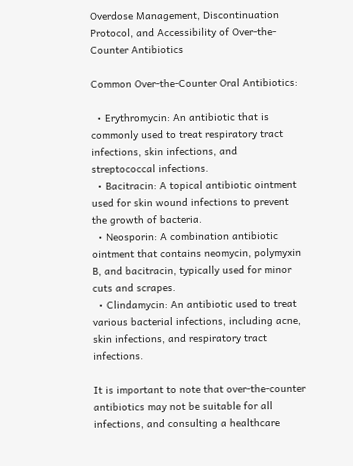Overdose Management, Discontinuation Protocol, and Accessibility of Over-the-Counter Antibiotics

Common Over-the-Counter Oral Antibiotics:

  • Erythromycin: An antibiotic that is commonly used to treat respiratory tract infections, skin infections, and streptococcal infections.
  • Bacitracin: A topical antibiotic ointment used for skin wound infections to prevent the growth of bacteria.
  • Neosporin: A combination antibiotic ointment that contains neomycin, polymyxin B, and bacitracin, typically used for minor cuts and scrapes.
  • Clindamycin: An antibiotic used to treat various bacterial infections, including acne, skin infections, and respiratory tract infections.

It is important to note that over-the-counter antibiotics may not be suitable for all infections, and consulting a healthcare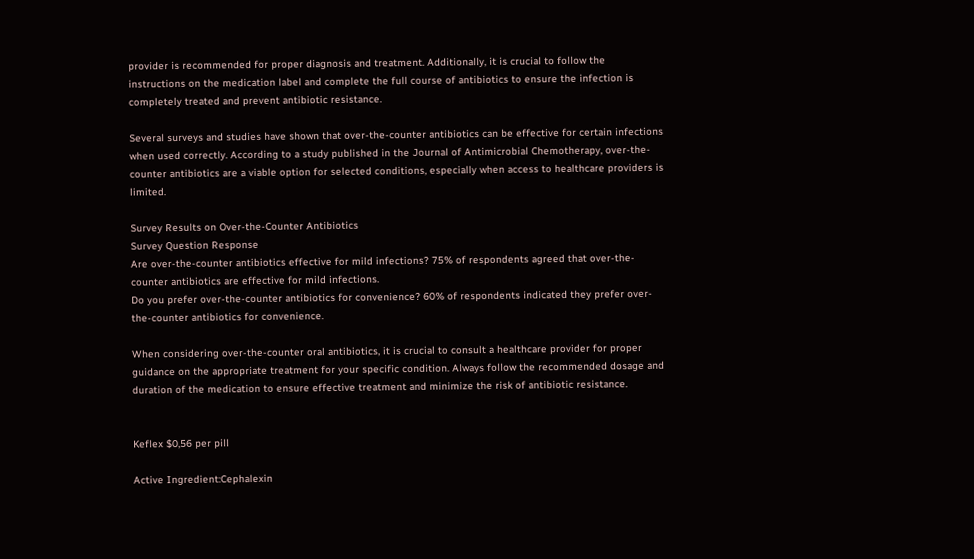provider is recommended for proper diagnosis and treatment. Additionally, it is crucial to follow the instructions on the medication label and complete the full course of antibiotics to ensure the infection is completely treated and prevent antibiotic resistance.

Several surveys and studies have shown that over-the-counter antibiotics can be effective for certain infections when used correctly. According to a study published in the Journal of Antimicrobial Chemotherapy, over-the-counter antibiotics are a viable option for selected conditions, especially when access to healthcare providers is limited.

Survey Results on Over-the-Counter Antibiotics
Survey Question Response
Are over-the-counter antibiotics effective for mild infections? 75% of respondents agreed that over-the-counter antibiotics are effective for mild infections.
Do you prefer over-the-counter antibiotics for convenience? 60% of respondents indicated they prefer over-the-counter antibiotics for convenience.

When considering over-the-counter oral antibiotics, it is crucial to consult a healthcare provider for proper guidance on the appropriate treatment for your specific condition. Always follow the recommended dosage and duration of the medication to ensure effective treatment and minimize the risk of antibiotic resistance.


Keflex $0,56 per pill

Active Ingredient:Cephalexin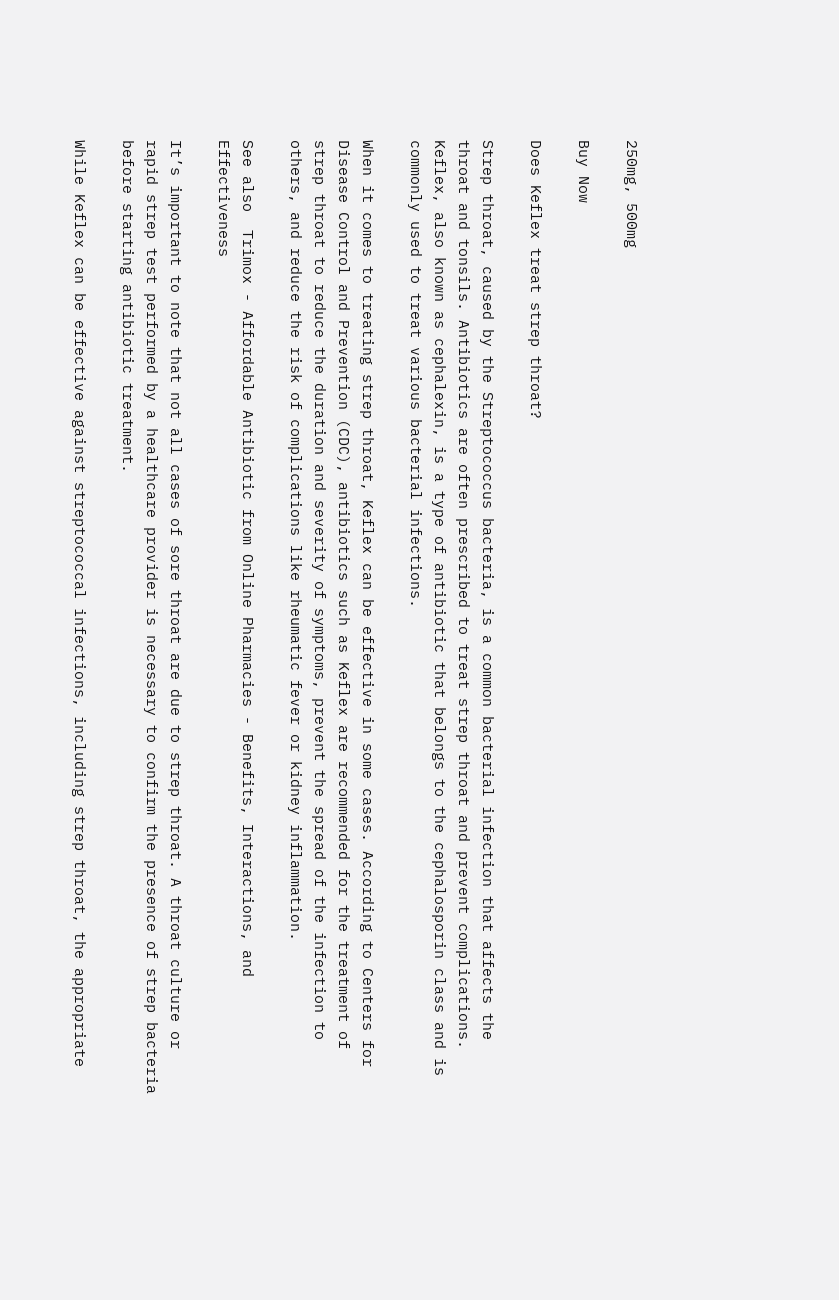250mg, 500mg

Buy Now

Does Keflex treat strep throat?

Strep throat, caused by the Streptococcus bacteria, is a common bacterial infection that affects the throat and tonsils. Antibiotics are often prescribed to treat strep throat and prevent complications. Keflex, also known as cephalexin, is a type of antibiotic that belongs to the cephalosporin class and is commonly used to treat various bacterial infections.

When it comes to treating strep throat, Keflex can be effective in some cases. According to Centers for Disease Control and Prevention (CDC), antibiotics such as Keflex are recommended for the treatment of strep throat to reduce the duration and severity of symptoms, prevent the spread of the infection to others, and reduce the risk of complications like rheumatic fever or kidney inflammation.

See also  Trimox - Affordable Antibiotic from Online Pharmacies - Benefits, Interactions, and Effectiveness

It’s important to note that not all cases of sore throat are due to strep throat. A throat culture or rapid strep test performed by a healthcare provider is necessary to confirm the presence of strep bacteria before starting antibiotic treatment.

While Keflex can be effective against streptococcal infections, including strep throat, the appropriate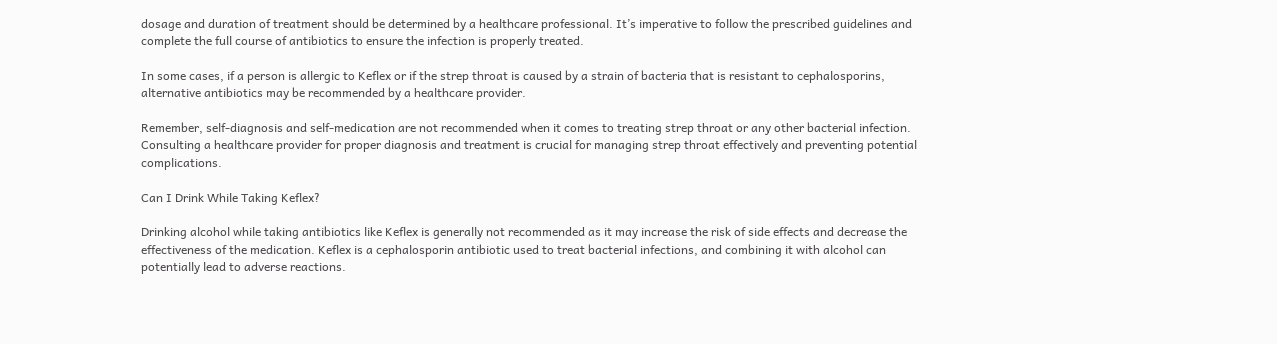dosage and duration of treatment should be determined by a healthcare professional. It’s imperative to follow the prescribed guidelines and complete the full course of antibiotics to ensure the infection is properly treated.

In some cases, if a person is allergic to Keflex or if the strep throat is caused by a strain of bacteria that is resistant to cephalosporins, alternative antibiotics may be recommended by a healthcare provider.

Remember, self-diagnosis and self-medication are not recommended when it comes to treating strep throat or any other bacterial infection. Consulting a healthcare provider for proper diagnosis and treatment is crucial for managing strep throat effectively and preventing potential complications.

Can I Drink While Taking Keflex?

Drinking alcohol while taking antibiotics like Keflex is generally not recommended as it may increase the risk of side effects and decrease the effectiveness of the medication. Keflex is a cephalosporin antibiotic used to treat bacterial infections, and combining it with alcohol can potentially lead to adverse reactions.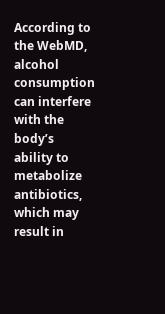According to the WebMD, alcohol consumption can interfere with the body’s ability to metabolize antibiotics, which may result in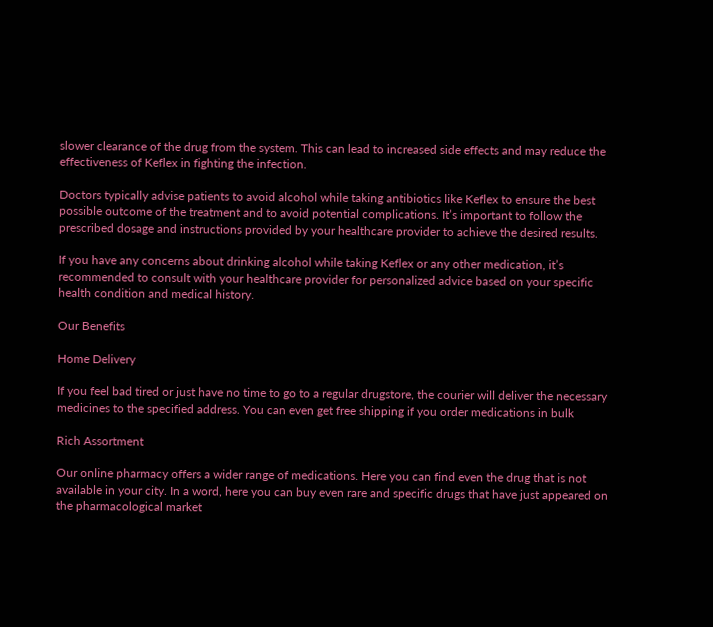slower clearance of the drug from the system. This can lead to increased side effects and may reduce the effectiveness of Keflex in fighting the infection.

Doctors typically advise patients to avoid alcohol while taking antibiotics like Keflex to ensure the best possible outcome of the treatment and to avoid potential complications. It’s important to follow the prescribed dosage and instructions provided by your healthcare provider to achieve the desired results.

If you have any concerns about drinking alcohol while taking Keflex or any other medication, it’s recommended to consult with your healthcare provider for personalized advice based on your specific health condition and medical history.

Our Benefits

Home Delivery

If you feel bad tired or just have no time to go to a regular drugstore, the courier will deliver the necessary medicines to the specified address. You can even get free shipping if you order medications in bulk

Rich Assortment

Our online pharmacy offers a wider range of medications. Here you can find even the drug that is not available in your city. In a word, here you can buy even rare and specific drugs that have just appeared on the pharmacological market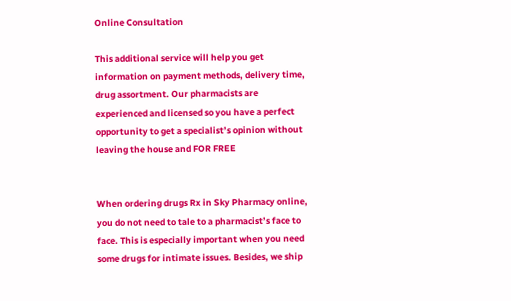Online Consultation

This additional service will help you get information on payment methods, delivery time, drug assortment. Our pharmacists are experienced and licensed so you have a perfect opportunity to get a specialist’s opinion without leaving the house and FOR FREE


When ordering drugs Rx in Sky Pharmacy online, you do not need to tale to a pharmacist’s face to face. This is especially important when you need some drugs for intimate issues. Besides, we ship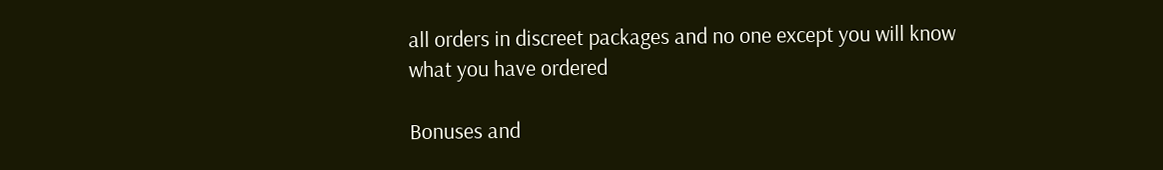all orders in discreet packages and no one except you will know what you have ordered

Bonuses and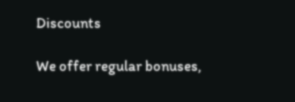Discounts

We offer regular bonuses,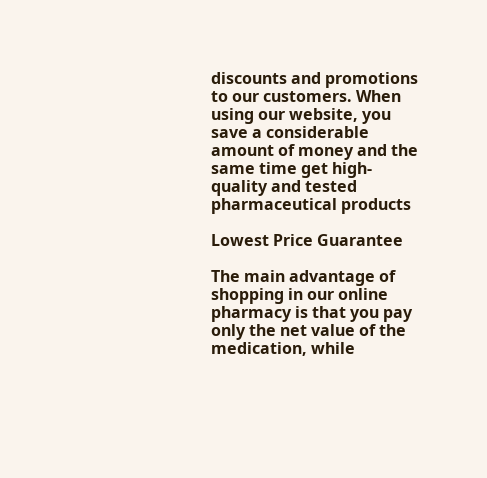discounts and promotions to our customers. When using our website, you save a considerable amount of money and the same time get high-quality and tested pharmaceutical products

Lowest Price Guarantee

The main advantage of shopping in our online pharmacy is that you pay only the net value of the medication, while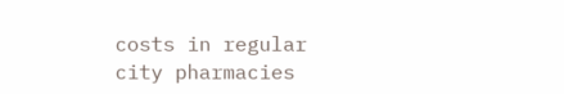costs in regular city pharmacies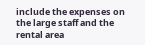include the expenses on the large staff and the rental area